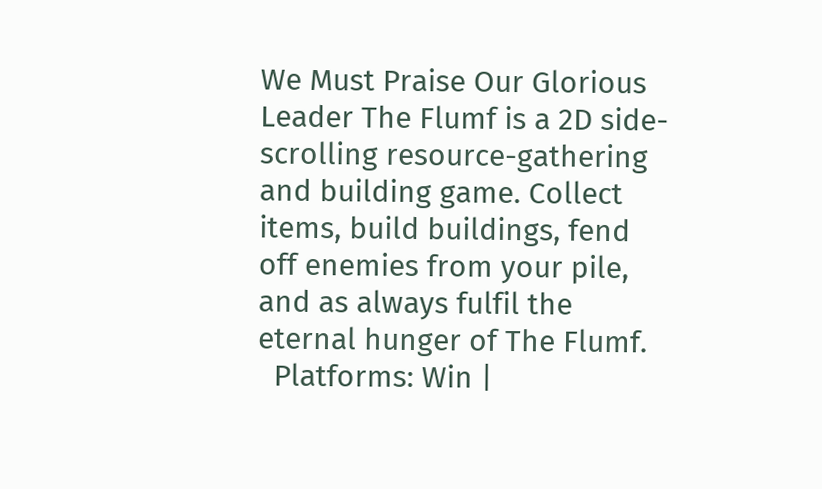We Must Praise Our Glorious Leader The Flumf is a 2D side-scrolling resource-gathering and building game. Collect items, build buildings, fend off enemies from your pile, and as always fulfil the eternal hunger of The Flumf.
  Platforms: Win |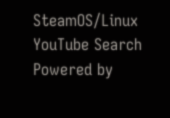SteamOS/Linux        YouTube Search
Powered by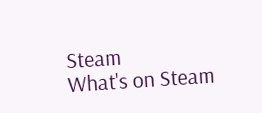Steam
What's on Steam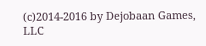(c)2014-2016 by Dejobaan Games, LLC